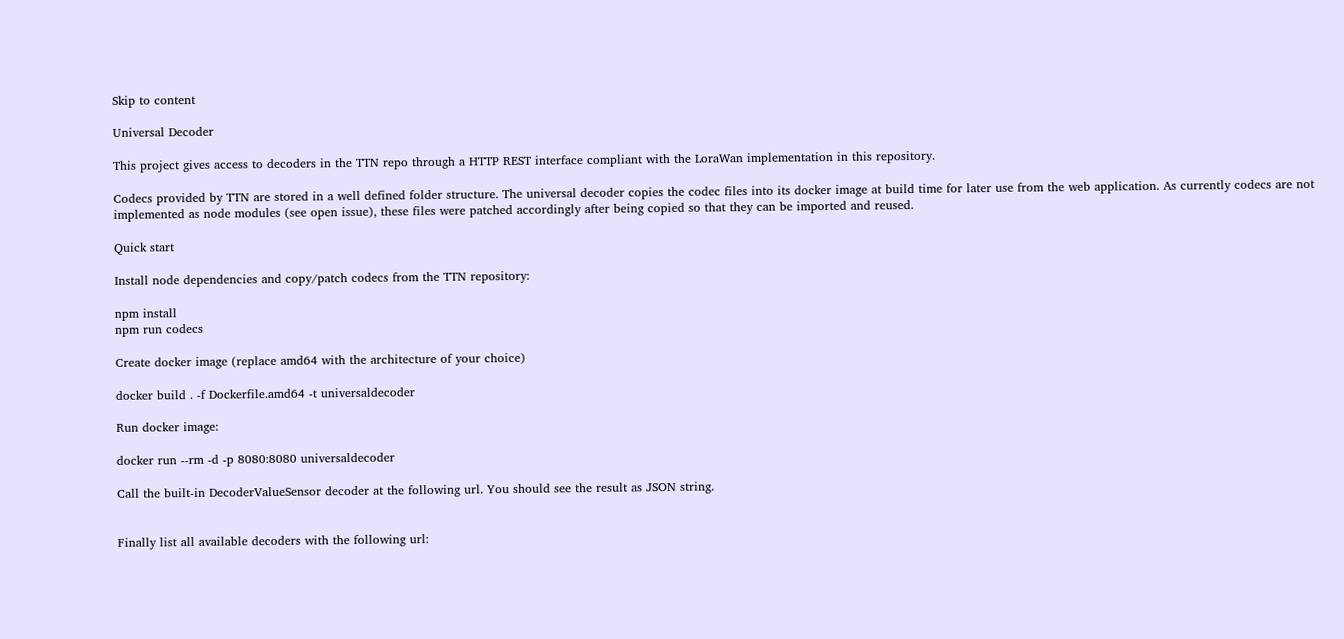Skip to content

Universal Decoder

This project gives access to decoders in the TTN repo through a HTTP REST interface compliant with the LoraWan implementation in this repository.

Codecs provided by TTN are stored in a well defined folder structure. The universal decoder copies the codec files into its docker image at build time for later use from the web application. As currently codecs are not implemented as node modules (see open issue), these files were patched accordingly after being copied so that they can be imported and reused.

Quick start

Install node dependencies and copy/patch codecs from the TTN repository:

npm install
npm run codecs

Create docker image (replace amd64 with the architecture of your choice)

docker build . -f Dockerfile.amd64 -t universaldecoder

Run docker image:

docker run --rm -d -p 8080:8080 universaldecoder

Call the built-in DecoderValueSensor decoder at the following url. You should see the result as JSON string.


Finally list all available decoders with the following url: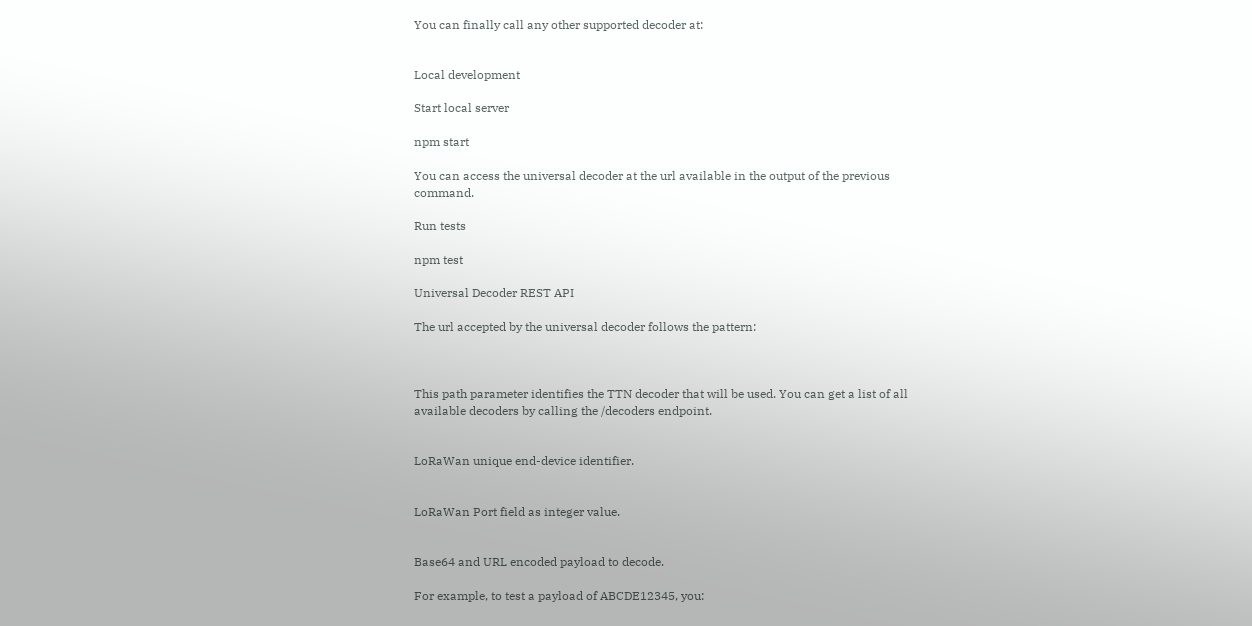You can finally call any other supported decoder at:


Local development

Start local server

npm start

You can access the universal decoder at the url available in the output of the previous command.

Run tests

npm test

Universal Decoder REST API

The url accepted by the universal decoder follows the pattern:



This path parameter identifies the TTN decoder that will be used. You can get a list of all available decoders by calling the /decoders endpoint.


LoRaWan unique end-device identifier.


LoRaWan Port field as integer value.


Base64 and URL encoded payload to decode.

For example, to test a payload of ABCDE12345, you: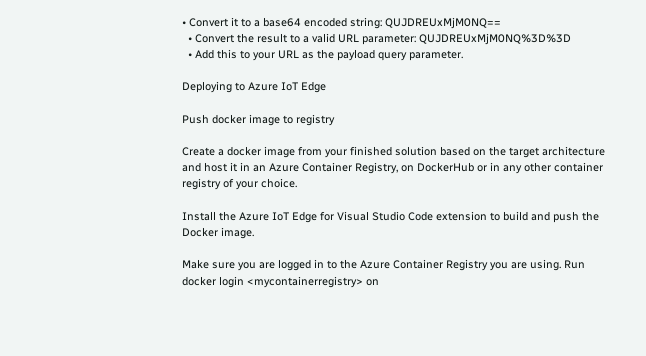• Convert it to a base64 encoded string: QUJDREUxMjM0NQ==
  • Convert the result to a valid URL parameter: QUJDREUxMjM0NQ%3D%3D
  • Add this to your URL as the payload query parameter.

Deploying to Azure IoT Edge

Push docker image to registry

Create a docker image from your finished solution based on the target architecture and host it in an Azure Container Registry, on DockerHub or in any other container registry of your choice.

Install the Azure IoT Edge for Visual Studio Code extension to build and push the Docker image.

Make sure you are logged in to the Azure Container Registry you are using. Run docker login <mycontainerregistry> on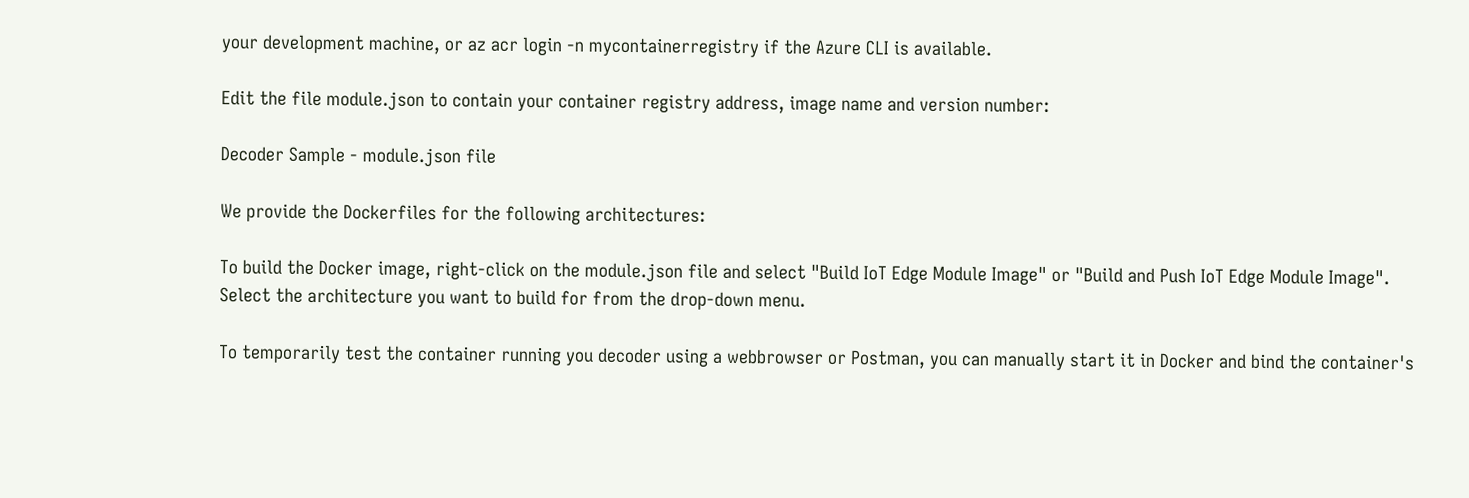your development machine, or az acr login -n mycontainerregistry if the Azure CLI is available.

Edit the file module.json to contain your container registry address, image name and version number:

Decoder Sample - module.json file

We provide the Dockerfiles for the following architectures:

To build the Docker image, right-click on the module.json file and select "Build IoT Edge Module Image" or "Build and Push IoT Edge Module Image". Select the architecture you want to build for from the drop-down menu.

To temporarily test the container running you decoder using a webbrowser or Postman, you can manually start it in Docker and bind the container's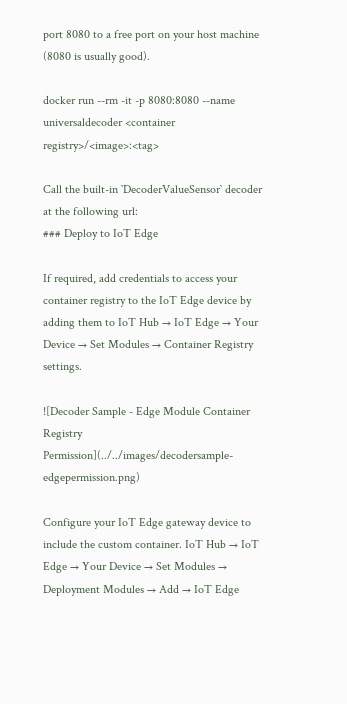port 8080 to a free port on your host machine (8080 is usually good).

docker run --rm -it -p 8080:8080 --name universaldecoder <container registry>/<image>:<tag>

Call the built-in `DecoderValueSensor` decoder at the following url:
### Deploy to IoT Edge

If required, add credentials to access your container registry to the IoT Edge device by adding them to IoT Hub → IoT Edge → Your Device → Set Modules → Container Registry settings.

![Decoder Sample - Edge Module Container Registry Permission](../../images/decodersample-edgepermission.png)

Configure your IoT Edge gateway device to include the custom container. IoT Hub → IoT Edge → Your Device → Set Modules → Deployment Modules → Add → IoT Edge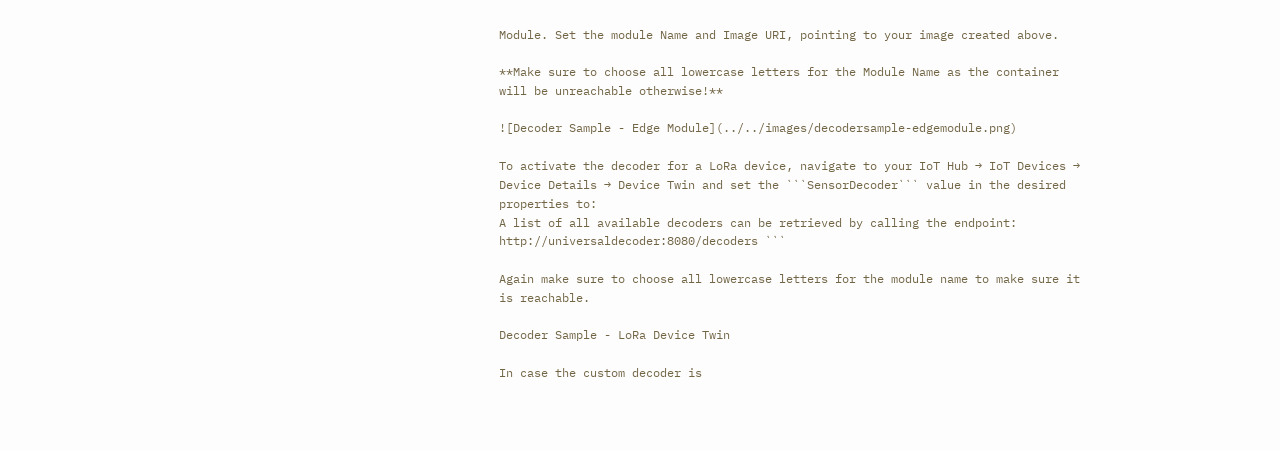Module. Set the module Name and Image URI, pointing to your image created above.

**Make sure to choose all lowercase letters for the Module Name as the container will be unreachable otherwise!**

![Decoder Sample - Edge Module](../../images/decodersample-edgemodule.png)

To activate the decoder for a LoRa device, navigate to your IoT Hub → IoT Devices → Device Details → Device Twin and set the ```SensorDecoder``` value in the desired properties to:
A list of all available decoders can be retrieved by calling the endpoint:
http://universaldecoder:8080/decoders ```

Again make sure to choose all lowercase letters for the module name to make sure it is reachable.

Decoder Sample - LoRa Device Twin

In case the custom decoder is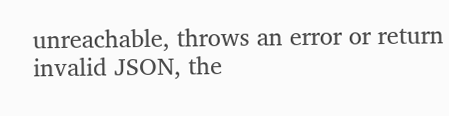unreachable, throws an error or return invalid JSON, the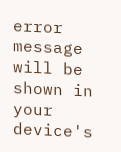error message will be shown in your device's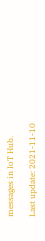messages in IoT Hub.

Last update: 2021-11-10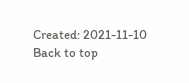Created: 2021-11-10
Back to top